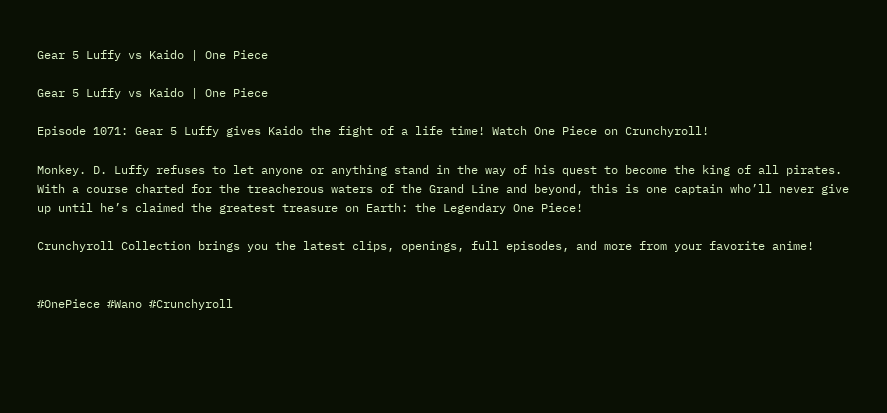Gear 5 Luffy vs Kaido | One Piece

Gear 5 Luffy vs Kaido | One Piece

Episode 1071: Gear 5 Luffy gives Kaido the fight of a life time! Watch One Piece on Crunchyroll!

Monkey. D. Luffy refuses to let anyone or anything stand in the way of his quest to become the king of all pirates. With a course charted for the treacherous waters of the Grand Line and beyond, this is one captain who’ll never give up until he’s claimed the greatest treasure on Earth: the Legendary One Piece!

Crunchyroll Collection brings you the latest clips, openings, full episodes, and more from your favorite anime!


#OnePiece #Wano #Crunchyroll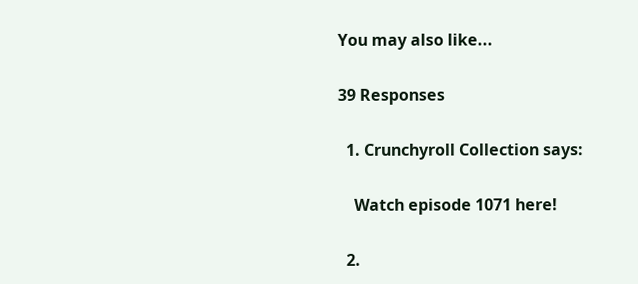You may also like...

39 Responses

  1. Crunchyroll Collection says:

    Watch episode 1071 here!

  2.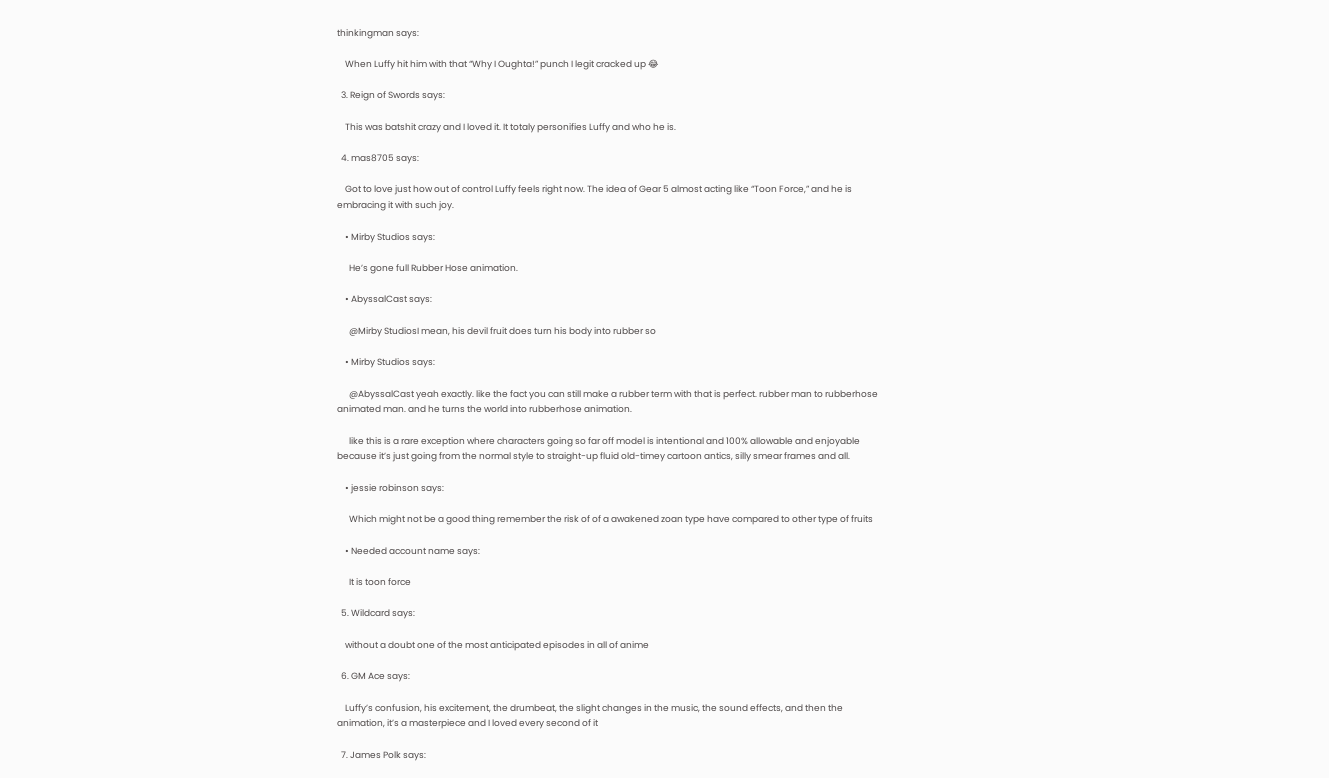thinkingman says:

    When Luffy hit him with that “Why I Oughta!” punch I legit cracked up 😂

  3. Reign of Swords says:

    This was batshit crazy and I loved it. It totaly personifies Luffy and who he is.

  4. mas8705 says:

    Got to love just how out of control Luffy feels right now. The idea of Gear 5 almost acting like “Toon Force,” and he is embracing it with such joy.

    • Mirby Studios says:

      He’s gone full Rubber Hose animation.

    • AbyssalCast says:

      @Mirby StudiosI mean, his devil fruit does turn his body into rubber so

    • Mirby Studios says:

      @AbyssalCast yeah exactly. like the fact you can still make a rubber term with that is perfect. rubber man to rubberhose animated man. and he turns the world into rubberhose animation.

      like this is a rare exception where characters going so far off model is intentional and 100% allowable and enjoyable because it’s just going from the normal style to straight-up fluid old-timey cartoon antics, silly smear frames and all.

    • jessie robinson says:

      Which might not be a good thing remember the risk of of a awakened zoan type have compared to other type of fruits

    • Needed account name says:

      It is toon force

  5. Wildcard says:

    without a doubt one of the most anticipated episodes in all of anime

  6. GM Ace says:

    Luffy’s confusion, his excitement, the drumbeat, the slight changes in the music, the sound effects, and then the animation, it’s a masterpiece and I loved every second of it

  7. James Polk says: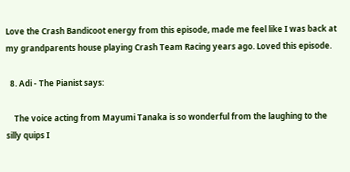Love the Crash Bandicoot energy from this episode, made me feel like I was back at my grandparents house playing Crash Team Racing years ago. Loved this episode.

  8. Adi - The Pianist says:

    The voice acting from Mayumi Tanaka is so wonderful from the laughing to the silly quips I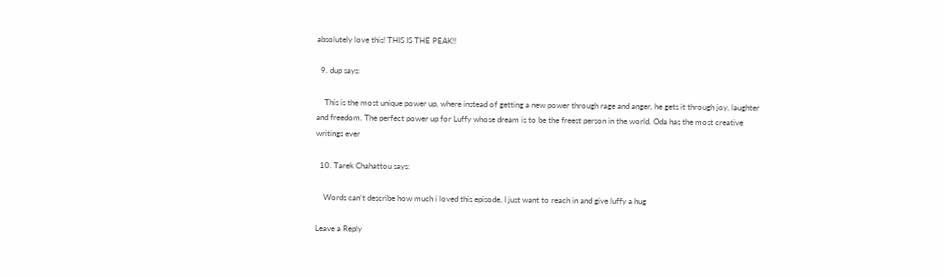absolutely love this! THIS IS THE PEAK!!

  9. dup says:

    This is the most unique power up, where instead of getting a new power through rage and anger, he gets it through joy, laughter and freedom. The perfect power up for Luffy whose dream is to be the freest person in the world. Oda has the most creative writings ever

  10. Tarek Chahattou says:

    Words can’t describe how much i loved this episode, I just want to reach in and give luffy a hug

Leave a Reply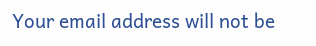Your email address will not be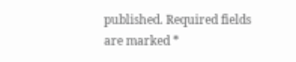published. Required fields are marked *